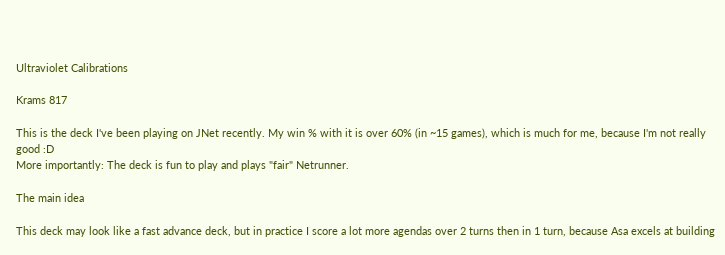Ultraviolet Calibrations

Krams 817

This is the deck I've been playing on JNet recently. My win % with it is over 60% (in ~15 games), which is much for me, because I'm not really good :D
More importantly: The deck is fun to play and plays "fair" Netrunner.

The main idea

This deck may look like a fast advance deck, but in practice I score a lot more agendas over 2 turns then in 1 turn, because Asa excels at building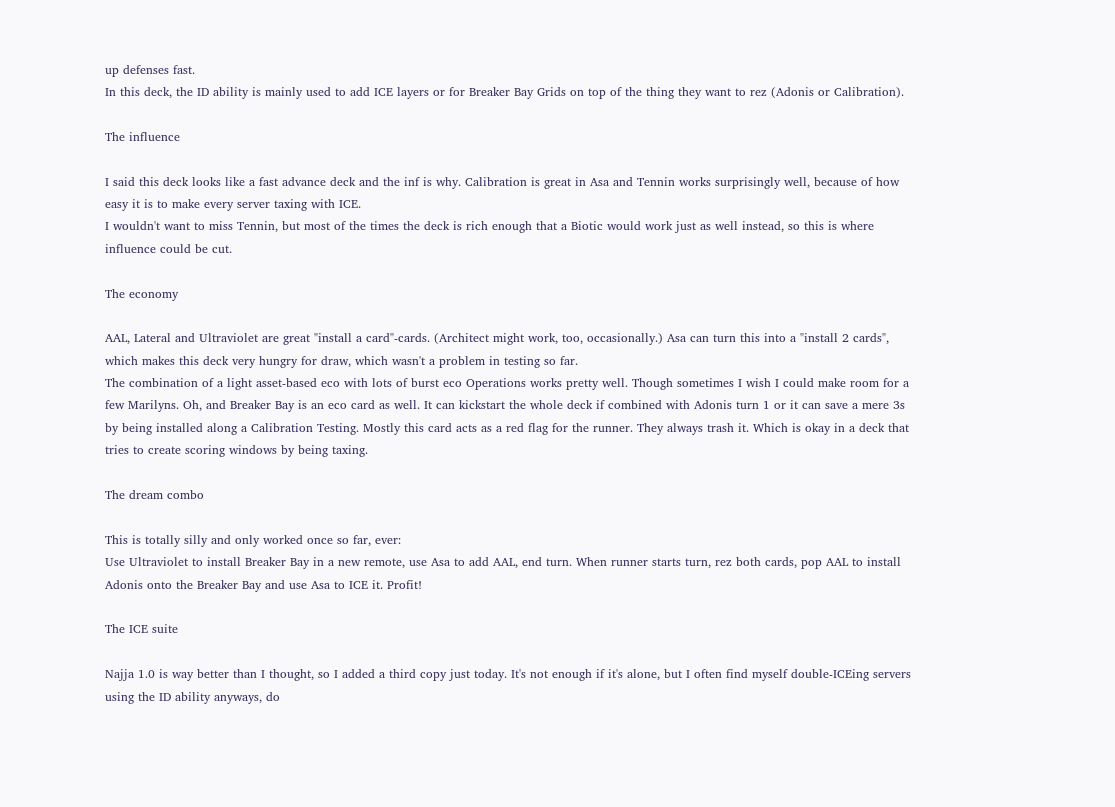up defenses fast.
In this deck, the ID ability is mainly used to add ICE layers or for Breaker Bay Grids on top of the thing they want to rez (Adonis or Calibration).

The influence

I said this deck looks like a fast advance deck and the inf is why. Calibration is great in Asa and Tennin works surprisingly well, because of how easy it is to make every server taxing with ICE.
I wouldn't want to miss Tennin, but most of the times the deck is rich enough that a Biotic would work just as well instead, so this is where influence could be cut.

The economy

AAL, Lateral and Ultraviolet are great "install a card"-cards. (Architect might work, too, occasionally.) Asa can turn this into a "install 2 cards", which makes this deck very hungry for draw, which wasn't a problem in testing so far.
The combination of a light asset-based eco with lots of burst eco Operations works pretty well. Though sometimes I wish I could make room for a few Marilyns. Oh, and Breaker Bay is an eco card as well. It can kickstart the whole deck if combined with Adonis turn 1 or it can save a mere 3s by being installed along a Calibration Testing. Mostly this card acts as a red flag for the runner. They always trash it. Which is okay in a deck that tries to create scoring windows by being taxing.

The dream combo

This is totally silly and only worked once so far, ever:
Use Ultraviolet to install Breaker Bay in a new remote, use Asa to add AAL, end turn. When runner starts turn, rez both cards, pop AAL to install Adonis onto the Breaker Bay and use Asa to ICE it. Profit!

The ICE suite

Najja 1.0 is way better than I thought, so I added a third copy just today. It's not enough if it's alone, but I often find myself double-ICEing servers using the ID ability anyways, do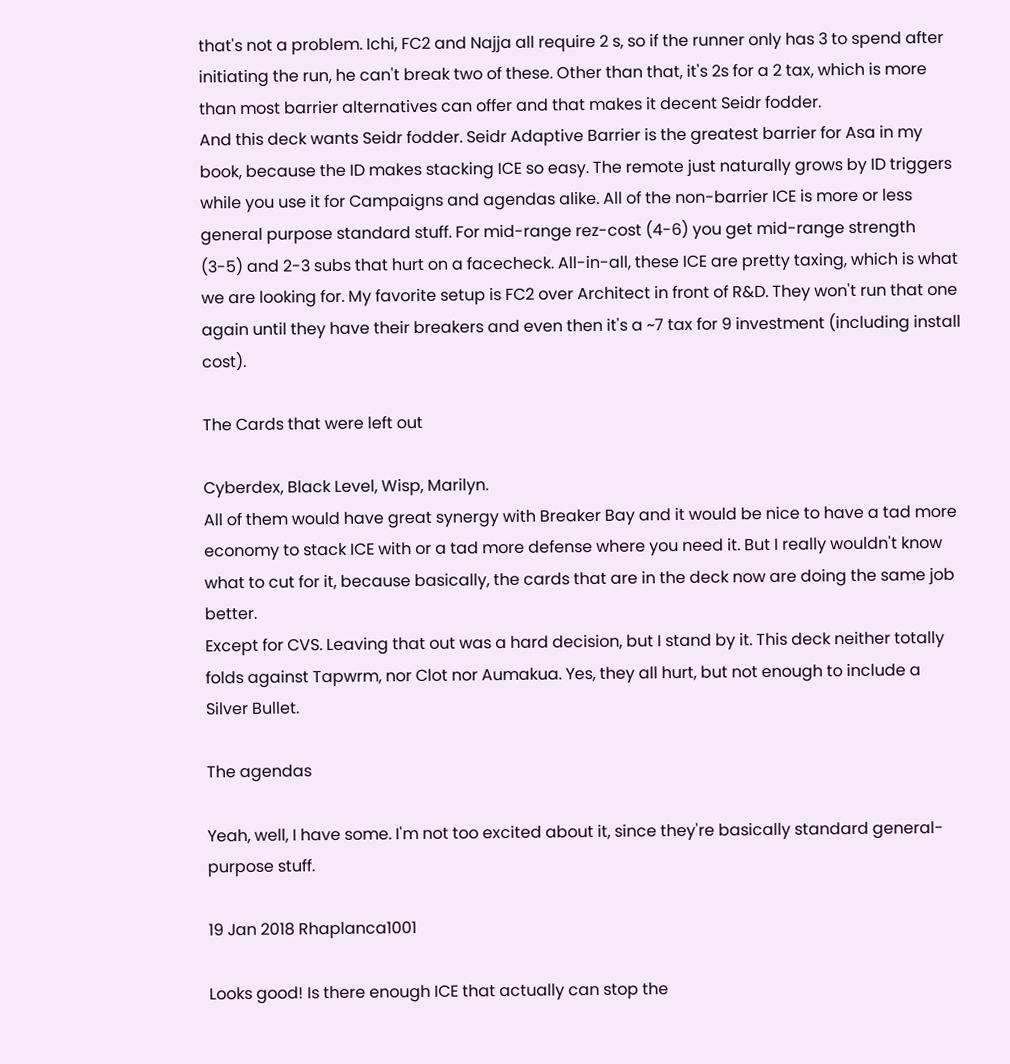that's not a problem. Ichi, FC2 and Najja all require 2 s, so if the runner only has 3 to spend after initiating the run, he can't break two of these. Other than that, it's 2s for a 2 tax, which is more than most barrier alternatives can offer and that makes it decent Seidr fodder.
And this deck wants Seidr fodder. Seidr Adaptive Barrier is the greatest barrier for Asa in my book, because the ID makes stacking ICE so easy. The remote just naturally grows by ID triggers while you use it for Campaigns and agendas alike. All of the non-barrier ICE is more or less general purpose standard stuff. For mid-range rez-cost (4-6) you get mid-range strength (3-5) and 2-3 subs that hurt on a facecheck. All-in-all, these ICE are pretty taxing, which is what we are looking for. My favorite setup is FC2 over Architect in front of R&D. They won't run that one again until they have their breakers and even then it's a ~7 tax for 9 investment (including install cost).

The Cards that were left out

Cyberdex, Black Level, Wisp, Marilyn.
All of them would have great synergy with Breaker Bay and it would be nice to have a tad more economy to stack ICE with or a tad more defense where you need it. But I really wouldn't know what to cut for it, because basically, the cards that are in the deck now are doing the same job better.
Except for CVS. Leaving that out was a hard decision, but I stand by it. This deck neither totally folds against Tapwrm, nor Clot nor Aumakua. Yes, they all hurt, but not enough to include a Silver Bullet.

The agendas

Yeah, well, I have some. I'm not too excited about it, since they're basically standard general-purpose stuff.

19 Jan 2018 Rhaplanca1001

Looks good! Is there enough ICE that actually can stop the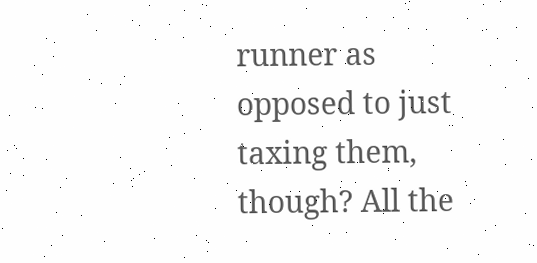runner as opposed to just taxing them, though? All the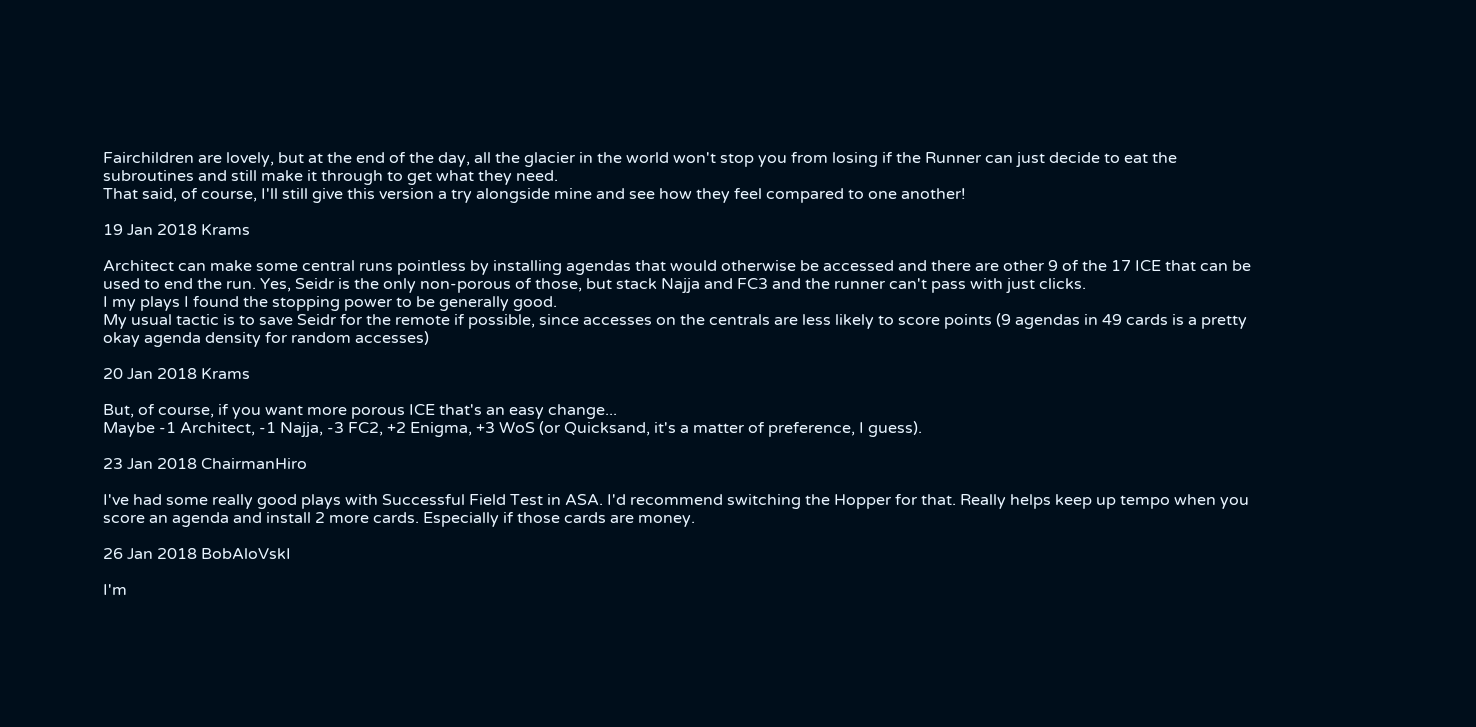Fairchildren are lovely, but at the end of the day, all the glacier in the world won't stop you from losing if the Runner can just decide to eat the subroutines and still make it through to get what they need.
That said, of course, I'll still give this version a try alongside mine and see how they feel compared to one another!

19 Jan 2018 Krams

Architect can make some central runs pointless by installing agendas that would otherwise be accessed and there are other 9 of the 17 ICE that can be used to end the run. Yes, Seidr is the only non-porous of those, but stack Najja and FC3 and the runner can't pass with just clicks.
I my plays I found the stopping power to be generally good.
My usual tactic is to save Seidr for the remote if possible, since accesses on the centrals are less likely to score points (9 agendas in 49 cards is a pretty okay agenda density for random accesses)

20 Jan 2018 Krams

But, of course, if you want more porous ICE that's an easy change...
Maybe -1 Architect, -1 Najja, -3 FC2, +2 Enigma, +3 WoS (or Quicksand, it's a matter of preference, I guess).

23 Jan 2018 ChairmanHiro

I've had some really good plays with Successful Field Test in ASA. I'd recommend switching the Hopper for that. Really helps keep up tempo when you score an agenda and install 2 more cards. Especially if those cards are money.

26 Jan 2018 BobAloVskI

I'm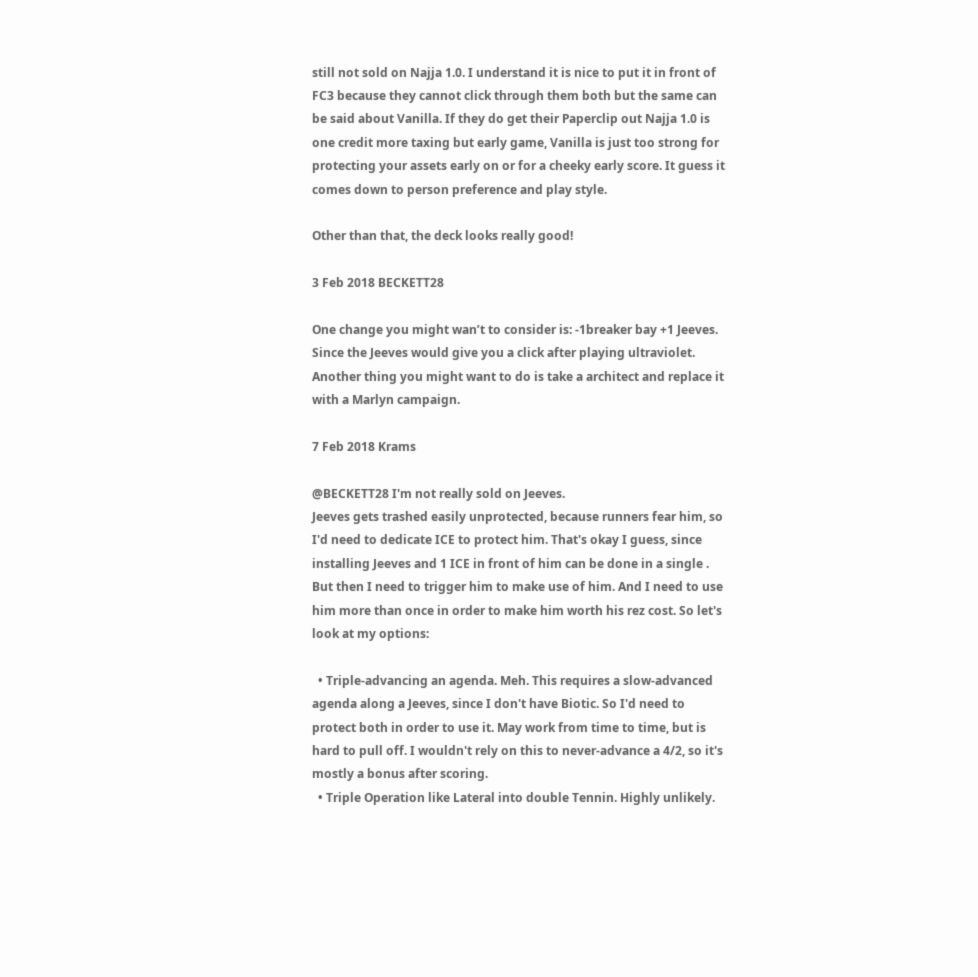still not sold on Najja 1.0. I understand it is nice to put it in front of FC3 because they cannot click through them both but the same can be said about Vanilla. If they do get their Paperclip out Najja 1.0 is one credit more taxing but early game, Vanilla is just too strong for protecting your assets early on or for a cheeky early score. It guess it comes down to person preference and play style.

Other than that, the deck looks really good!

3 Feb 2018 BECKETT28

One change you might wan’t to consider is: -1breaker bay +1 Jeeves. Since the Jeeves would give you a click after playing ultraviolet. Another thing you might want to do is take a architect and replace it with a Marlyn campaign.

7 Feb 2018 Krams

@BECKETT28 I'm not really sold on Jeeves.
Jeeves gets trashed easily unprotected, because runners fear him, so I'd need to dedicate ICE to protect him. That's okay I guess, since installing Jeeves and 1 ICE in front of him can be done in a single .
But then I need to trigger him to make use of him. And I need to use him more than once in order to make him worth his rez cost. So let's look at my options:

  • Triple-advancing an agenda. Meh. This requires a slow-advanced agenda along a Jeeves, since I don't have Biotic. So I'd need to protect both in order to use it. May work from time to time, but is hard to pull off. I wouldn't rely on this to never-advance a 4/2, so it's mostly a bonus after scoring.
  • Triple Operation like Lateral into double Tennin. Highly unlikely.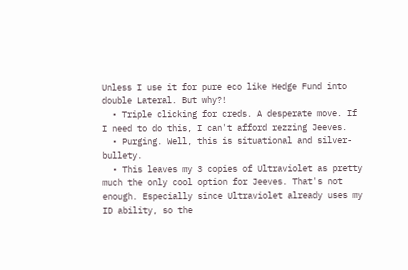Unless I use it for pure eco like Hedge Fund into double Lateral. But why?!
  • Triple clicking for creds. A desperate move. If I need to do this, I can't afford rezzing Jeeves.
  • Purging. Well, this is situational and silver-bullety.
  • This leaves my 3 copies of Ultraviolet as pretty much the only cool option for Jeeves. That's not enough. Especially since Ultraviolet already uses my ID ability, so the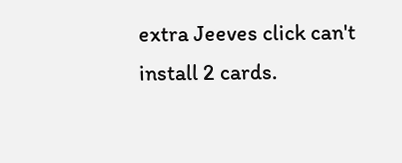extra Jeeves click can't install 2 cards.